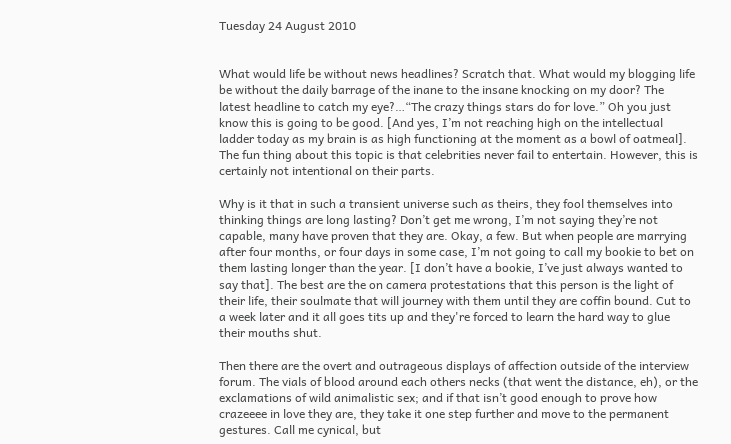Tuesday 24 August 2010


What would life be without news headlines? Scratch that. What would my blogging life be without the daily barrage of the inane to the insane knocking on my door? The latest headline to catch my eye?…“The crazy things stars do for love.” Oh you just know this is going to be good. [And yes, I’m not reaching high on the intellectual ladder today as my brain is as high functioning at the moment as a bowl of oatmeal]. The fun thing about this topic is that celebrities never fail to entertain. However, this is certainly not intentional on their parts.

Why is it that in such a transient universe such as theirs, they fool themselves into thinking things are long lasting? Don’t get me wrong, I’m not saying they’re not capable, many have proven that they are. Okay, a few. But when people are marrying after four months, or four days in some case, I’m not going to call my bookie to bet on them lasting longer than the year. [I don’t have a bookie, I’ve just always wanted to say that]. The best are the on camera protestations that this person is the light of their life, their soulmate that will journey with them until they are coffin bound. Cut to a week later and it all goes tits up and they're forced to learn the hard way to glue their mouths shut.

Then there are the overt and outrageous displays of affection outside of the interview forum. The vials of blood around each others necks (that went the distance, eh), or the exclamations of wild animalistic sex; and if that isn’t good enough to prove how crazeeee in love they are, they take it one step further and move to the permanent gestures. Call me cynical, but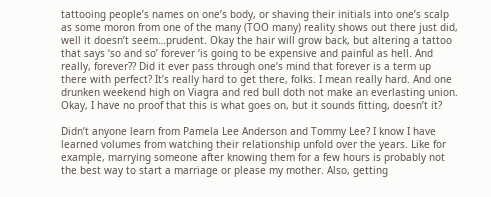tattooing people’s names on one’s body, or shaving their initials into one’s scalp as some moron from one of the many (TOO many) reality shows out there just did, well it doesn’t seem…prudent. Okay the hair will grow back, but altering a tattoo that says ‘so and so’ forever ‘is going to be expensive and painful as hell. And really, forever?? Did it ever pass through one’s mind that forever is a term up there with perfect? It’s really hard to get there, folks. I mean really hard. And one drunken weekend high on Viagra and red bull doth not make an everlasting union. Okay, I have no proof that this is what goes on, but it sounds fitting, doesn’t it?

Didn’t anyone learn from Pamela Lee Anderson and Tommy Lee? I know I have learned volumes from watching their relationship unfold over the years. Like for example, marrying someone after knowing them for a few hours is probably not the best way to start a marriage or please my mother. Also, getting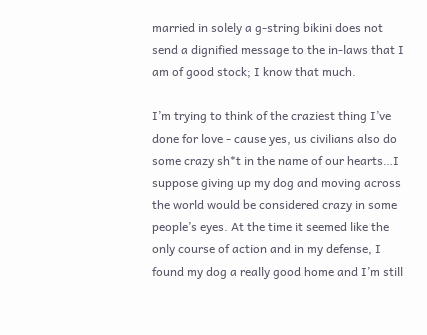married in solely a g-string bikini does not send a dignified message to the in-laws that I am of good stock; I know that much.

I’m trying to think of the craziest thing I’ve done for love - cause yes, us civilians also do some crazy sh*t in the name of our hearts…I suppose giving up my dog and moving across the world would be considered crazy in some people’s eyes. At the time it seemed like the only course of action and in my defense, I found my dog a really good home and I’m still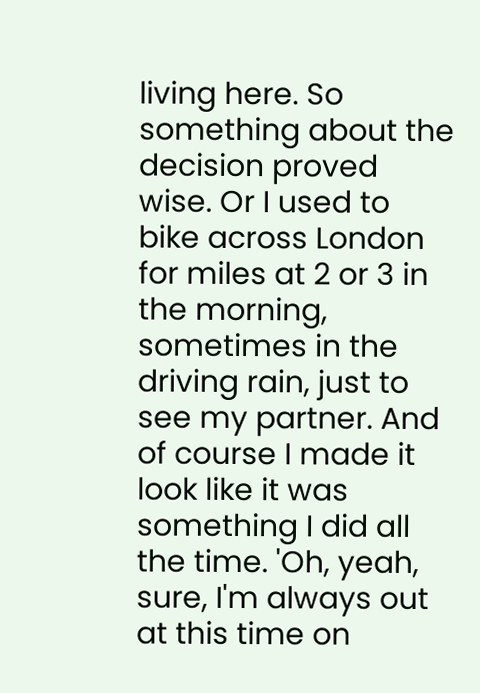living here. So something about the decision proved wise. Or I used to bike across London for miles at 2 or 3 in the morning, sometimes in the driving rain, just to see my partner. And of course I made it look like it was something I did all the time. 'Oh, yeah, sure, I'm always out at this time on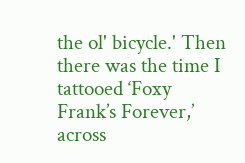the ol' bicycle.' Then there was the time I tattooed ‘Foxy Frank’s Forever,’ across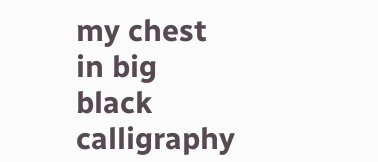my chest in big black calligraphy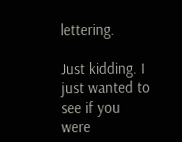lettering.

Just kidding. I just wanted to see if you were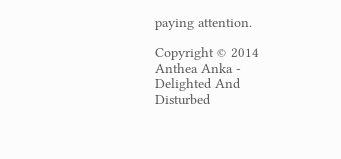paying attention.

Copyright © 2014 Anthea Anka - Delighted And Disturbed